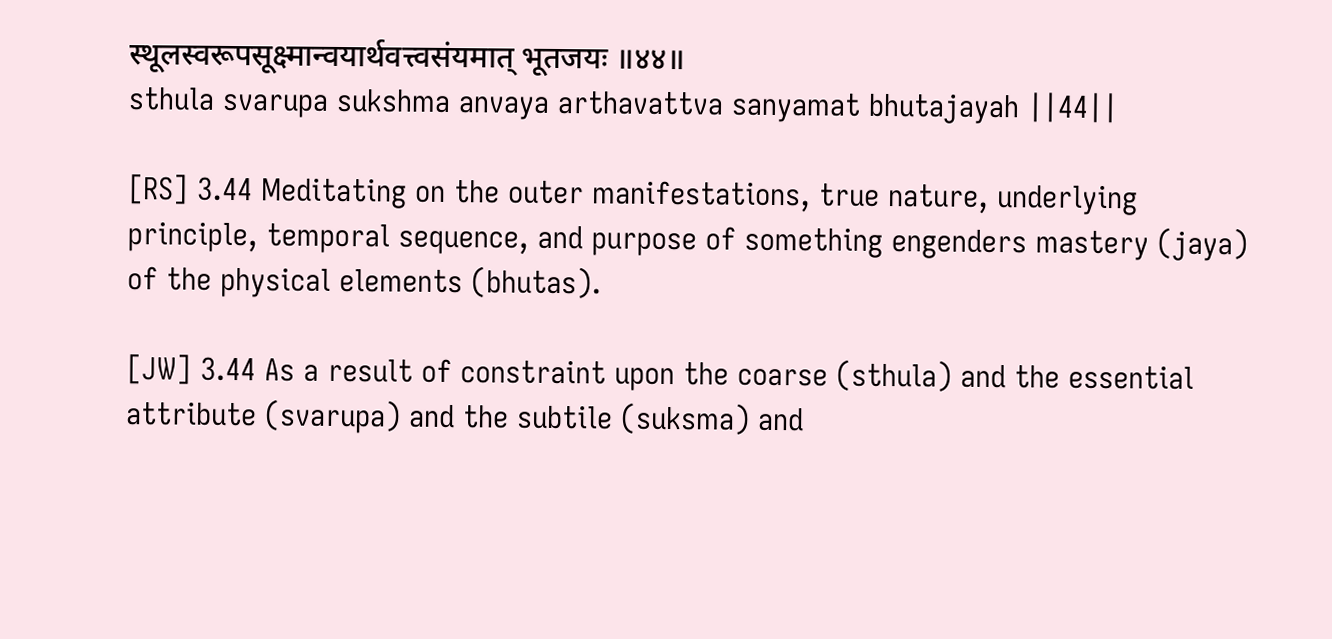स्थूलस्वरूपसूक्ष्मान्वयार्थवत्त्वसंयमात् भूतजयः ॥४४॥
sthula svarupa sukshma anvaya arthavattva sanyamat bhutajayah ||44||

[RS] 3.44 Meditating on the outer manifestations, true nature, underlying principle, temporal sequence, and purpose of something engenders mastery (jaya) of the physical elements (bhutas).

[JW] 3.44 As a result of constraint upon the coarse (sthula) and the essential attribute (svarupa) and the subtile (suksma) and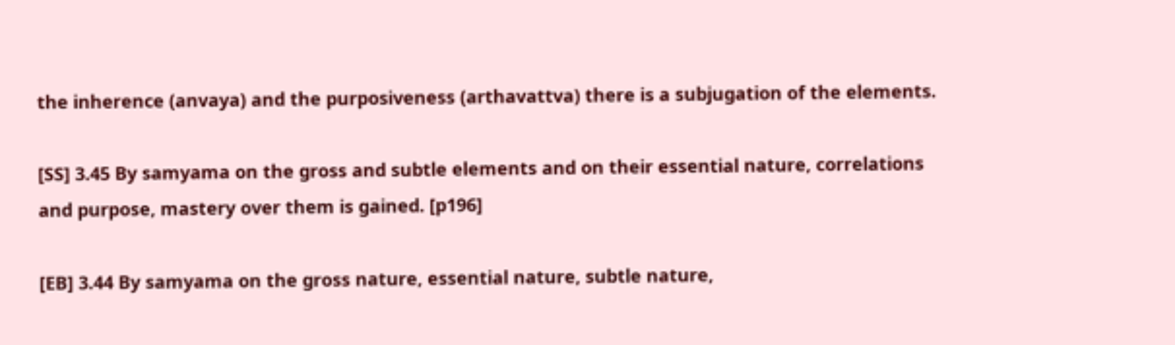the inherence (anvaya) and the purposiveness (arthavattva) there is a subjugation of the elements.

[SS] 3.45 By samyama on the gross and subtle elements and on their essential nature, correlations and purpose, mastery over them is gained. [p196]

[EB] 3.44 By samyama on the gross nature, essential nature, subtle nature,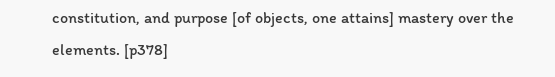constitution, and purpose [of objects, one attains] mastery over the elements. [p378]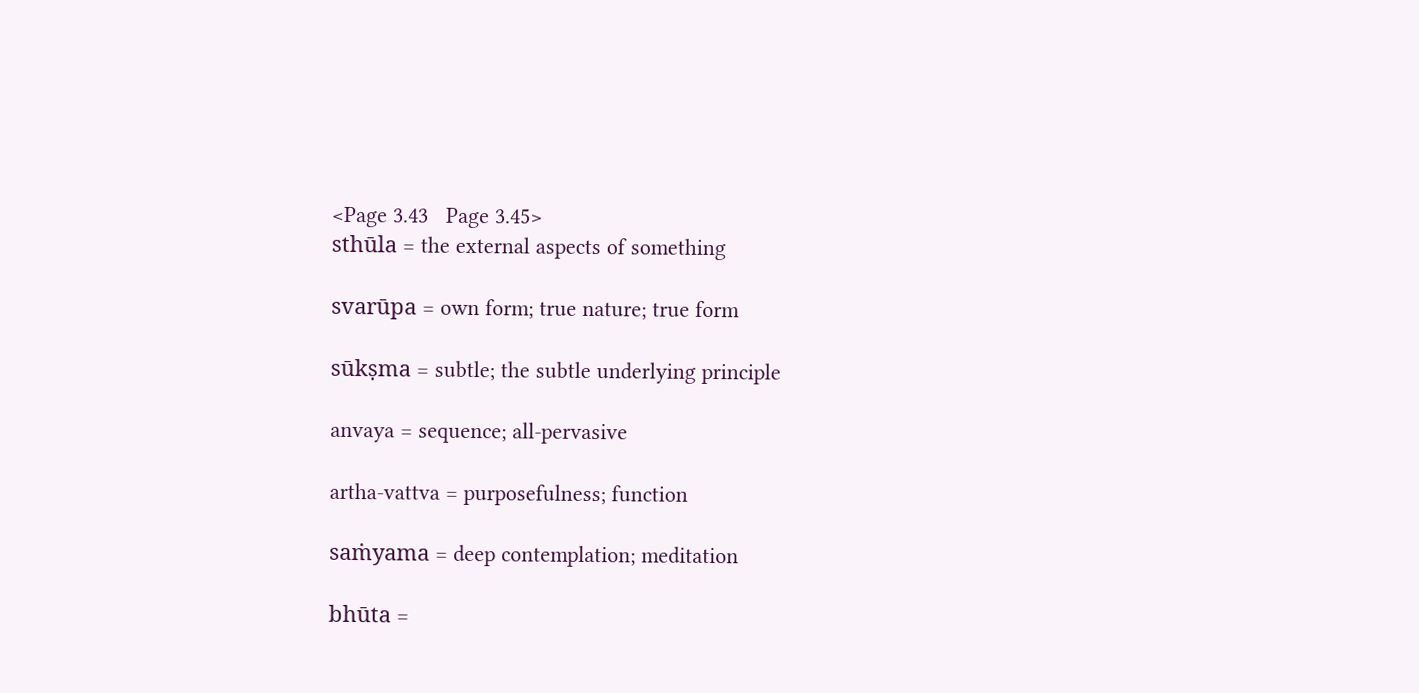<Page 3.43   Page 3.45>
sthūla = the external aspects of something

svarūpa = own form; true nature; true form

sūkṣma = subtle; the subtle underlying principle

anvaya = sequence; all-pervasive

artha-vattva = purposefulness; function

saṁyama = deep contemplation; meditation

bhūta =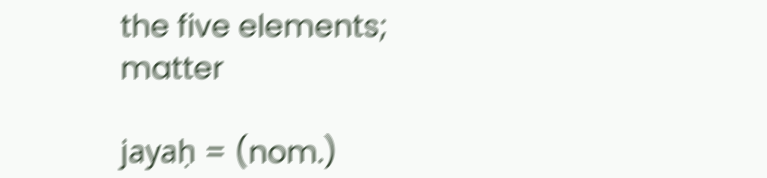the five elements; matter

jayaḥ = (nom.)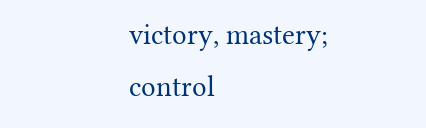victory, mastery; control